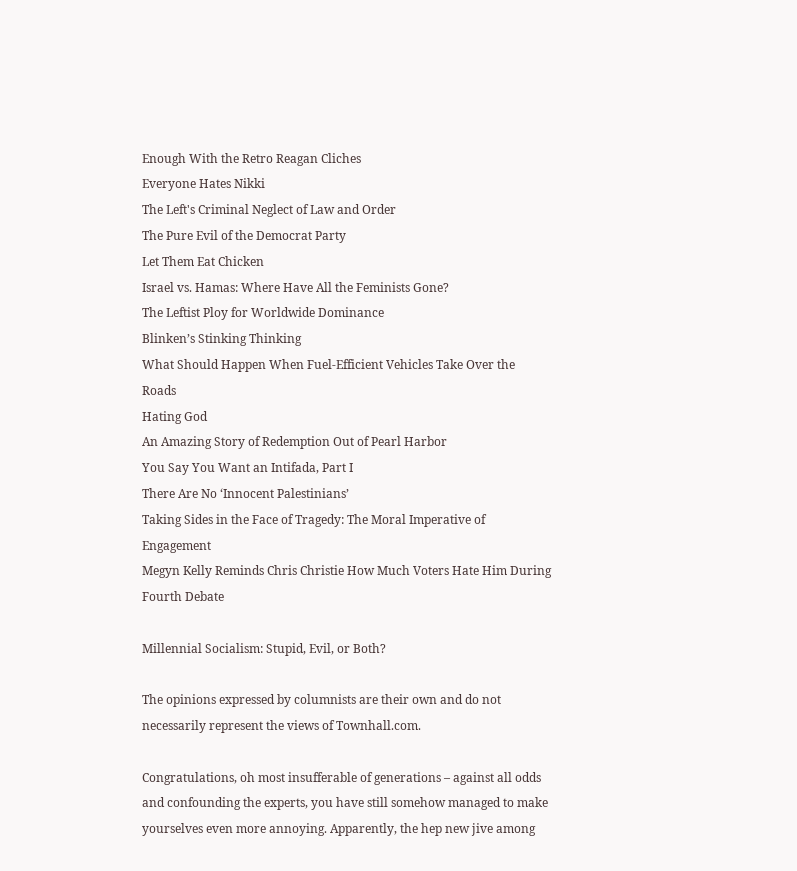Enough With the Retro Reagan Cliches
Everyone Hates Nikki
The Left's Criminal Neglect of Law and Order
The Pure Evil of the Democrat Party
Let Them Eat Chicken
Israel vs. Hamas: Where Have All the Feminists Gone?
The Leftist Ploy for Worldwide Dominance
Blinken’s Stinking Thinking
What Should Happen When Fuel-Efficient Vehicles Take Over the Roads
Hating God
An Amazing Story of Redemption Out of Pearl Harbor
You Say You Want an Intifada, Part I
There Are No ‘Innocent Palestinians’
Taking Sides in the Face of Tragedy: The Moral Imperative of Engagement
Megyn Kelly Reminds Chris Christie How Much Voters Hate Him During Fourth Debate

Millennial Socialism: Stupid, Evil, or Both?

The opinions expressed by columnists are their own and do not necessarily represent the views of Townhall.com.

Congratulations, oh most insufferable of generations – against all odds and confounding the experts, you have still somehow managed to make yourselves even more annoying. Apparently, the hep new jive among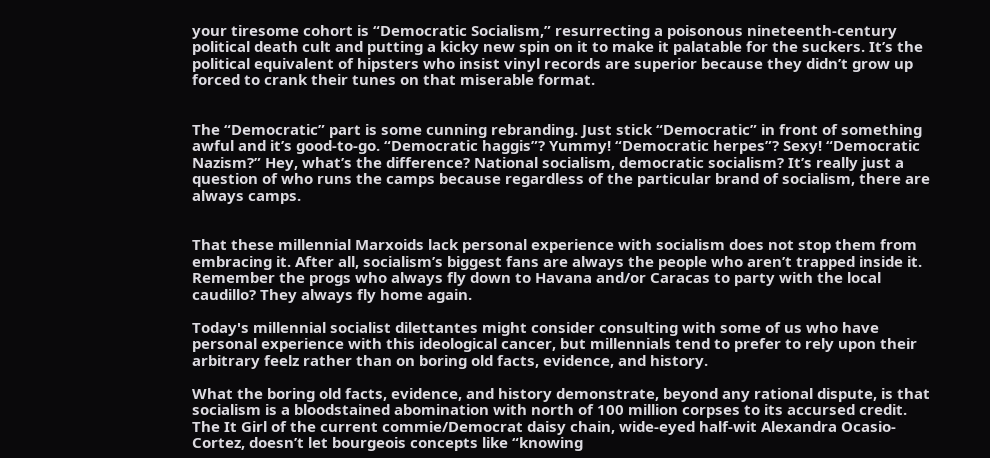your tiresome cohort is “Democratic Socialism,” resurrecting a poisonous nineteenth-century political death cult and putting a kicky new spin on it to make it palatable for the suckers. It’s the political equivalent of hipsters who insist vinyl records are superior because they didn’t grow up forced to crank their tunes on that miserable format.


The “Democratic” part is some cunning rebranding. Just stick “Democratic” in front of something awful and it’s good-to-go. “Democratic haggis”? Yummy! “Democratic herpes”? Sexy! “Democratic Nazism?” Hey, what’s the difference? National socialism, democratic socialism? It’s really just a question of who runs the camps because regardless of the particular brand of socialism, there are always camps.


That these millennial Marxoids lack personal experience with socialism does not stop them from embracing it. After all, socialism’s biggest fans are always the people who aren’t trapped inside it. Remember the progs who always fly down to Havana and/or Caracas to party with the local caudillo? They always fly home again.

Today's millennial socialist dilettantes might consider consulting with some of us who have personal experience with this ideological cancer, but millennials tend to prefer to rely upon their arbitrary feelz rather than on boring old facts, evidence, and history.

What the boring old facts, evidence, and history demonstrate, beyond any rational dispute, is that socialism is a bloodstained abomination with north of 100 million corpses to its accursed credit. The It Girl of the current commie/Democrat daisy chain, wide-eyed half-wit Alexandra Ocasio-Cortez, doesn’t let bourgeois concepts like “knowing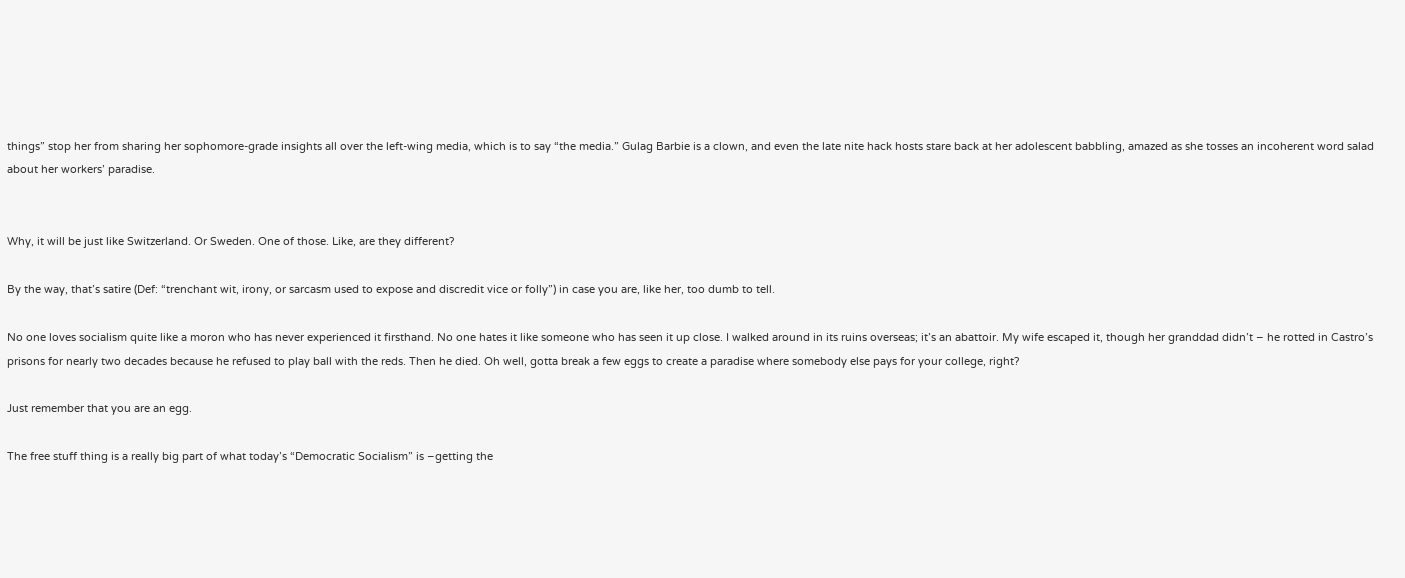things” stop her from sharing her sophomore-grade insights all over the left-wing media, which is to say “the media.” Gulag Barbie is a clown, and even the late nite hack hosts stare back at her adolescent babbling, amazed as she tosses an incoherent word salad about her workers’ paradise.


Why, it will be just like Switzerland. Or Sweden. One of those. Like, are they different?

By the way, that’s satire (Def: “trenchant wit, irony, or sarcasm used to expose and discredit vice or folly”) in case you are, like her, too dumb to tell.

No one loves socialism quite like a moron who has never experienced it firsthand. No one hates it like someone who has seen it up close. I walked around in its ruins overseas; it’s an abattoir. My wife escaped it, though her granddad didn’t – he rotted in Castro’s prisons for nearly two decades because he refused to play ball with the reds. Then he died. Oh well, gotta break a few eggs to create a paradise where somebody else pays for your college, right?

Just remember that you are an egg.

The free stuff thing is a really big part of what today’s “Democratic Socialism” is –getting the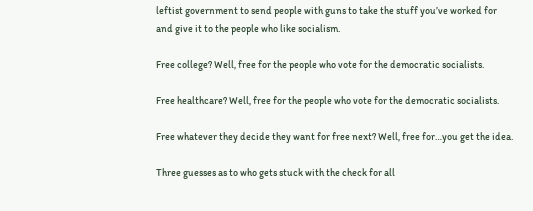leftist government to send people with guns to take the stuff you’ve worked for and give it to the people who like socialism.

Free college? Well, free for the people who vote for the democratic socialists.

Free healthcare? Well, free for the people who vote for the democratic socialists.

Free whatever they decide they want for free next? Well, free for…you get the idea.

Three guesses as to who gets stuck with the check for all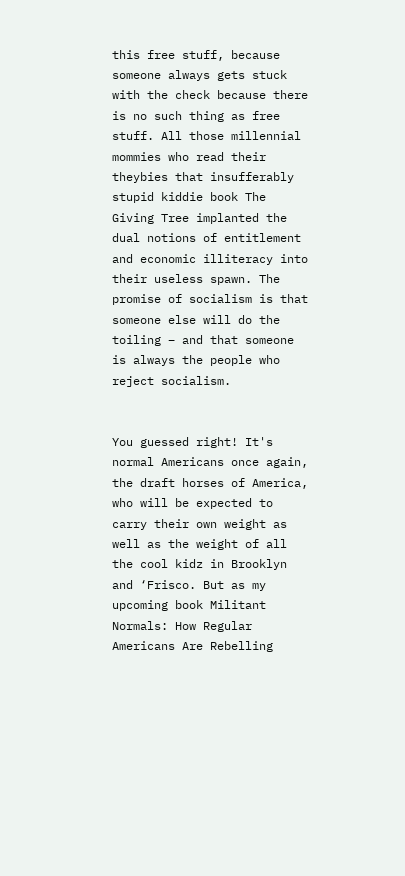this free stuff, because someone always gets stuck with the check because there is no such thing as free stuff. All those millennial mommies who read their theybies that insufferably stupid kiddie book The Giving Tree implanted the dual notions of entitlement and economic illiteracy into their useless spawn. The promise of socialism is that someone else will do the toiling – and that someone is always the people who reject socialism.


You guessed right! It's normal Americans once again, the draft horses of America, who will be expected to carry their own weight as well as the weight of all the cool kidz in Brooklyn and ‘Frisco. But as my upcoming book Militant Normals: How Regular Americans Are Rebelling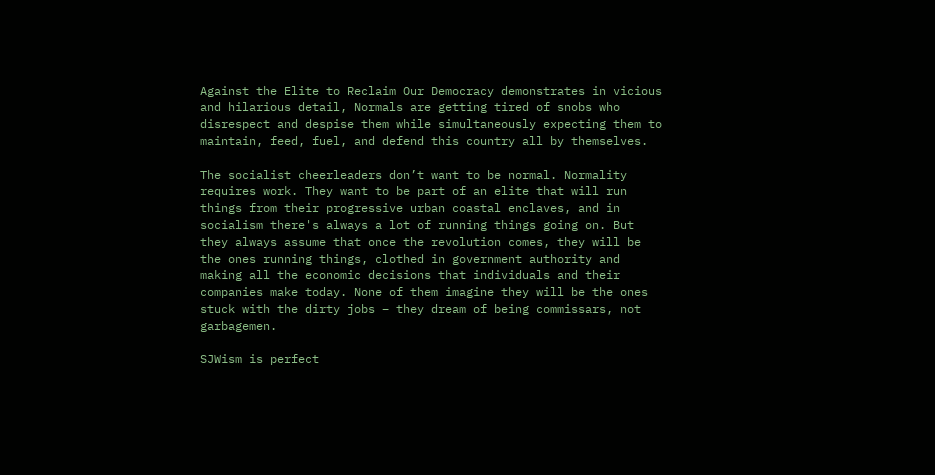Against the Elite to Reclaim Our Democracy demonstrates in vicious and hilarious detail, Normals are getting tired of snobs who disrespect and despise them while simultaneously expecting them to maintain, feed, fuel, and defend this country all by themselves.

The socialist cheerleaders don’t want to be normal. Normality requires work. They want to be part of an elite that will run things from their progressive urban coastal enclaves, and in socialism there's always a lot of running things going on. But they always assume that once the revolution comes, they will be the ones running things, clothed in government authority and making all the economic decisions that individuals and their companies make today. None of them imagine they will be the ones stuck with the dirty jobs – they dream of being commissars, not garbagemen.

SJWism is perfect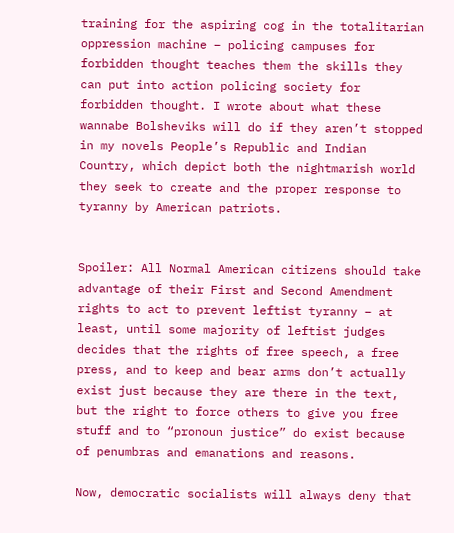training for the aspiring cog in the totalitarian oppression machine – policing campuses for forbidden thought teaches them the skills they can put into action policing society for forbidden thought. I wrote about what these wannabe Bolsheviks will do if they aren’t stopped in my novels People’s Republic and Indian Country, which depict both the nightmarish world they seek to create and the proper response to tyranny by American patriots.


Spoiler: All Normal American citizens should take advantage of their First and Second Amendment rights to act to prevent leftist tyranny – at least, until some majority of leftist judges decides that the rights of free speech, a free press, and to keep and bear arms don’t actually exist just because they are there in the text, but the right to force others to give you free stuff and to “pronoun justice” do exist because of penumbras and emanations and reasons.

Now, democratic socialists will always deny that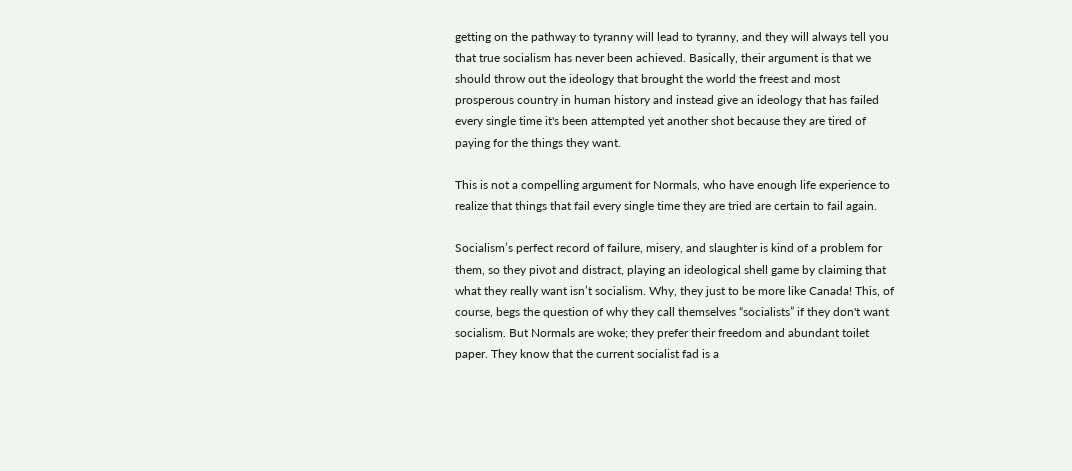getting on the pathway to tyranny will lead to tyranny, and they will always tell you that true socialism has never been achieved. Basically, their argument is that we should throw out the ideology that brought the world the freest and most prosperous country in human history and instead give an ideology that has failed every single time it's been attempted yet another shot because they are tired of paying for the things they want.

This is not a compelling argument for Normals, who have enough life experience to realize that things that fail every single time they are tried are certain to fail again.

Socialism’s perfect record of failure, misery, and slaughter is kind of a problem for them, so they pivot and distract, playing an ideological shell game by claiming that what they really want isn’t socialism. Why, they just to be more like Canada! This, of course, begs the question of why they call themselves “socialists” if they don't want socialism. But Normals are woke; they prefer their freedom and abundant toilet paper. They know that the current socialist fad is a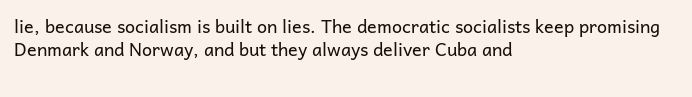lie, because socialism is built on lies. The democratic socialists keep promising Denmark and Norway, and but they always deliver Cuba and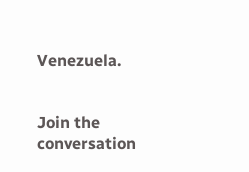Venezuela.


Join the conversation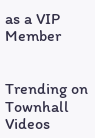as a VIP Member


Trending on Townhall Videos